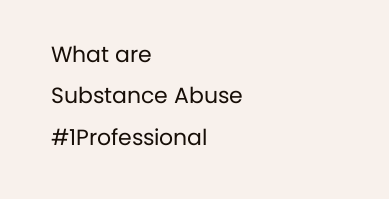What are Substance Abuse #1Professional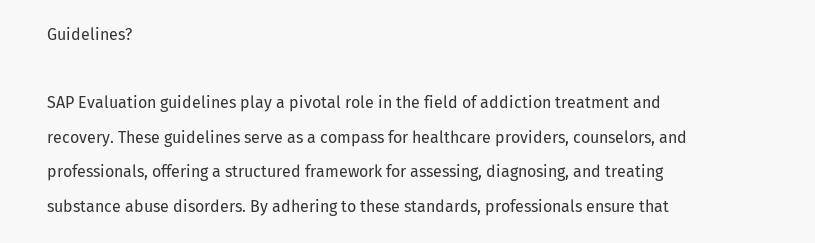Guidelines?

SAP Evaluation guidelines play a pivotal role in the field of addiction treatment and recovery. These guidelines serve as a compass for healthcare providers, counselors, and professionals, offering a structured framework for assessing, diagnosing, and treating substance abuse disorders. By adhering to these standards, professionals ensure that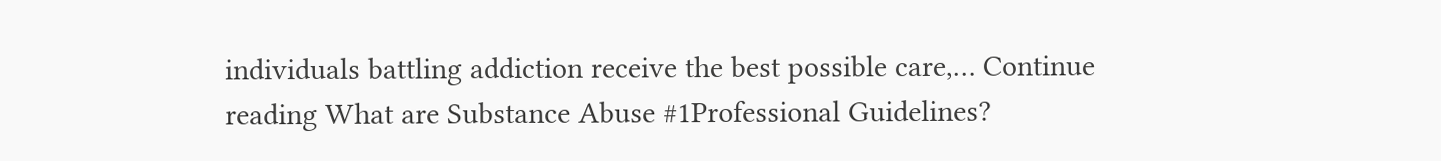individuals battling addiction receive the best possible care,… Continue reading What are Substance Abuse #1Professional Guidelines?